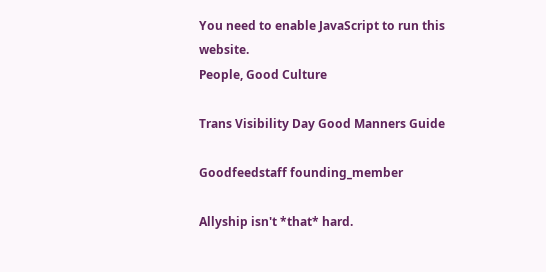You need to enable JavaScript to run this website.
People, Good Culture

Trans Visibility Day Good Manners Guide

Goodfeedstaff founding_member

Allyship isn't *that* hard.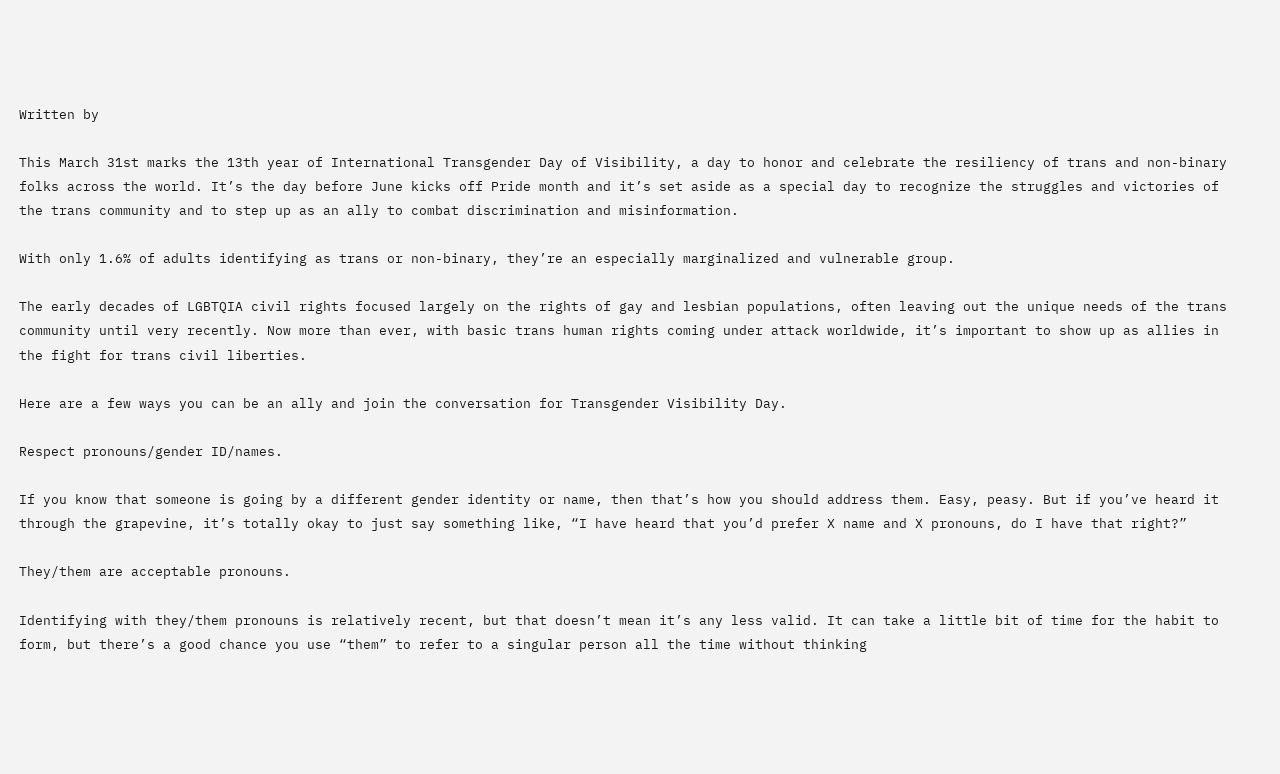Written by

This March 31st marks the 13th year of International Transgender Day of Visibility, a day to honor and celebrate the resiliency of trans and non-binary folks across the world. It’s the day before June kicks off Pride month and it’s set aside as a special day to recognize the struggles and victories of the trans community and to step up as an ally to combat discrimination and misinformation.

With only 1.6% of adults identifying as trans or non-binary, they’re an especially marginalized and vulnerable group.

The early decades of LGBTQIA civil rights focused largely on the rights of gay and lesbian populations, often leaving out the unique needs of the trans community until very recently. Now more than ever, with basic trans human rights coming under attack worldwide, it’s important to show up as allies in the fight for trans civil liberties.

Here are a few ways you can be an ally and join the conversation for Transgender Visibility Day.

Respect pronouns/gender ID/names.

If you know that someone is going by a different gender identity or name, then that’s how you should address them. Easy, peasy. But if you’ve heard it through the grapevine, it’s totally okay to just say something like, “I have heard that you’d prefer X name and X pronouns, do I have that right?”

They/them are acceptable pronouns.

Identifying with they/them pronouns is relatively recent, but that doesn’t mean it’s any less valid. It can take a little bit of time for the habit to form, but there’s a good chance you use “them” to refer to a singular person all the time without thinking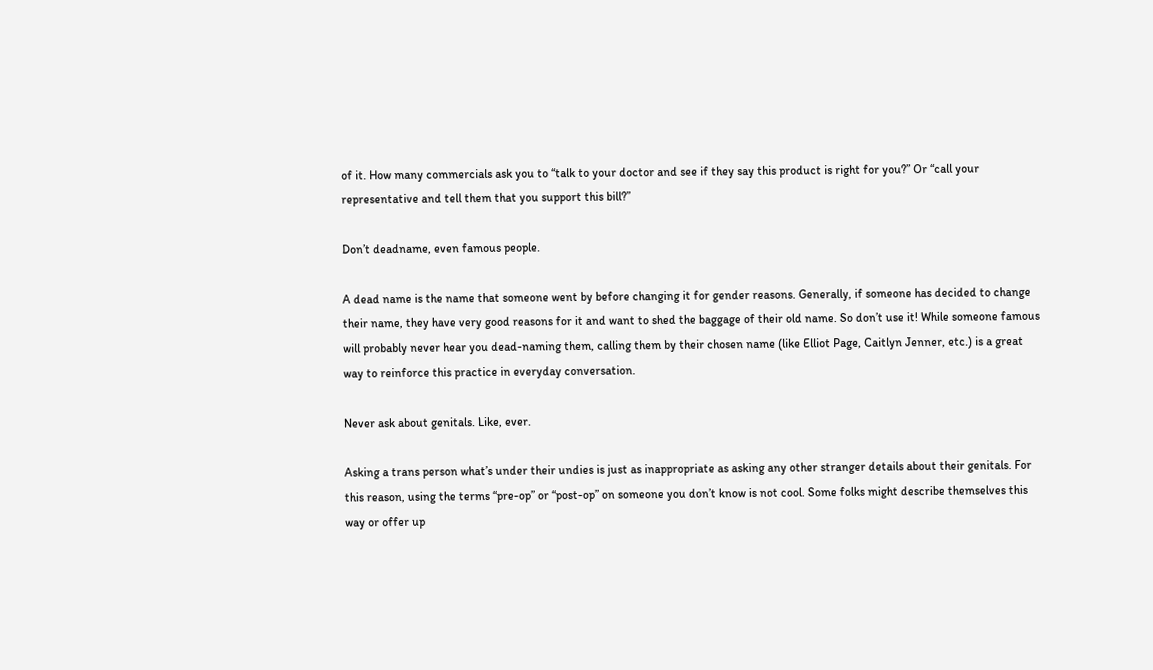of it. How many commercials ask you to “talk to your doctor and see if they say this product is right for you?” Or “call your representative and tell them that you support this bill?”

Don’t deadname, even famous people.

A dead name is the name that someone went by before changing it for gender reasons. Generally, if someone has decided to change their name, they have very good reasons for it and want to shed the baggage of their old name. So don’t use it! While someone famous will probably never hear you dead-naming them, calling them by their chosen name (like Elliot Page, Caitlyn Jenner, etc.) is a great way to reinforce this practice in everyday conversation.

Never ask about genitals. Like, ever.

Asking a trans person what’s under their undies is just as inappropriate as asking any other stranger details about their genitals. For this reason, using the terms “pre-op” or “post-op” on someone you don’t know is not cool. Some folks might describe themselves this way or offer up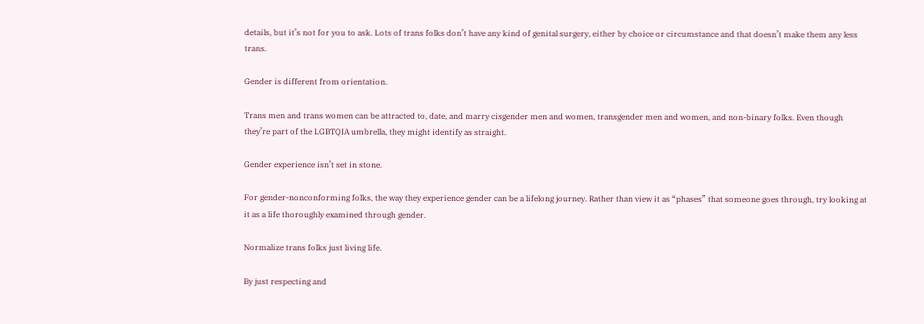details, but it’s not for you to ask. Lots of trans folks don’t have any kind of genital surgery, either by choice or circumstance and that doesn’t make them any less trans.

Gender is different from orientation.

Trans men and trans women can be attracted to, date, and marry cisgender men and women, transgender men and women, and non-binary folks. Even though they’re part of the LGBTQIA umbrella, they might identify as straight.

Gender experience isn’t set in stone.

For gender-nonconforming folks, the way they experience gender can be a lifelong journey. Rather than view it as “phases” that someone goes through, try looking at it as a life thoroughly examined through gender.

Normalize trans folks just living life.

By just respecting and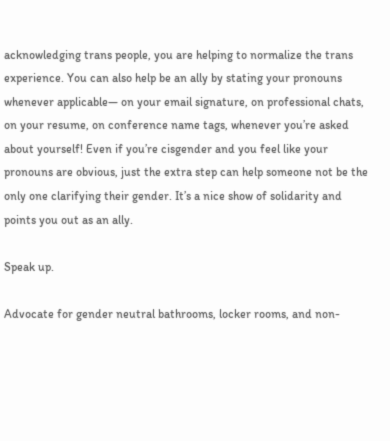acknowledging trans people, you are helping to normalize the trans experience. You can also help be an ally by stating your pronouns whenever applicable— on your email signature, on professional chats, on your resume, on conference name tags, whenever you’re asked about yourself! Even if you’re cisgender and you feel like your pronouns are obvious, just the extra step can help someone not be the only one clarifying their gender. It’s a nice show of solidarity and points you out as an ally.

Speak up.

Advocate for gender neutral bathrooms, locker rooms, and non-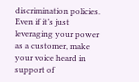discrimination policies. Even if it’s just leveraging your power as a customer, make your voice heard in support of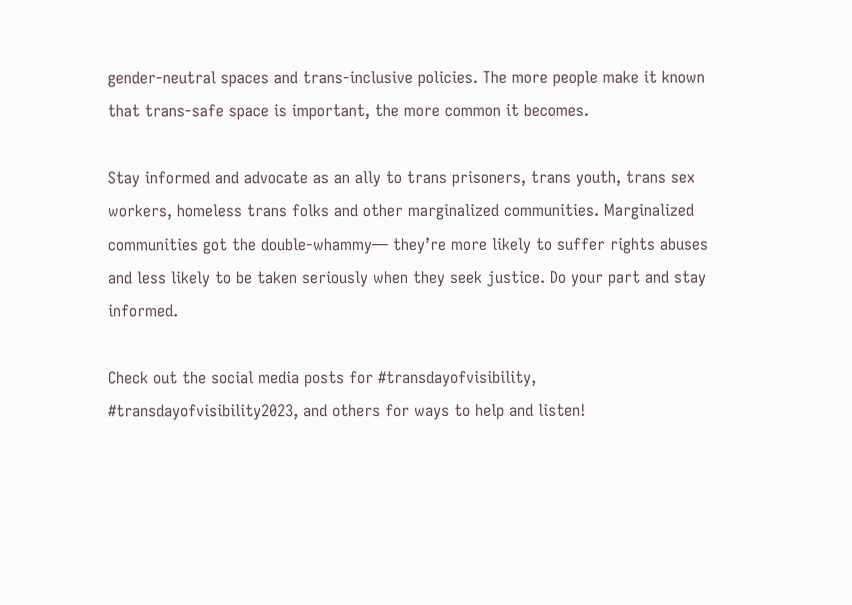gender-neutral spaces and trans-inclusive policies. The more people make it known that trans-safe space is important, the more common it becomes.

Stay informed and advocate as an ally to trans prisoners, trans youth, trans sex workers, homeless trans folks and other marginalized communities. Marginalized communities got the double-whammy— they’re more likely to suffer rights abuses and less likely to be taken seriously when they seek justice. Do your part and stay informed.

Check out the social media posts for #transdayofvisibility, #transdayofvisibility2023, and others for ways to help and listen!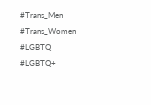#Trans_Men #Trans_Women #LGBTQ #LGBTQ+